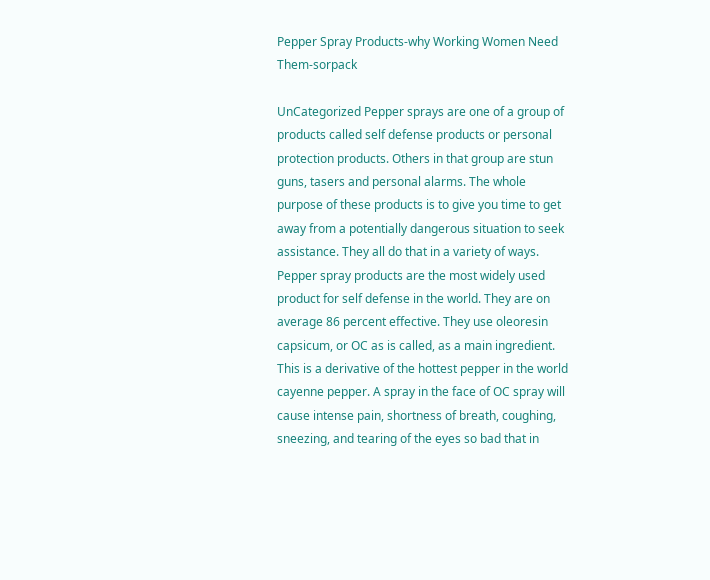Pepper Spray Products-why Working Women Need Them-sorpack

UnCategorized Pepper sprays are one of a group of products called self defense products or personal protection products. Others in that group are stun guns, tasers and personal alarms. The whole purpose of these products is to give you time to get away from a potentially dangerous situation to seek assistance. They all do that in a variety of ways. Pepper spray products are the most widely used product for self defense in the world. They are on average 86 percent effective. They use oleoresin capsicum, or OC as is called, as a main ingredient. This is a derivative of the hottest pepper in the world cayenne pepper. A spray in the face of OC spray will cause intense pain, shortness of breath, coughing, sneezing, and tearing of the eyes so bad that in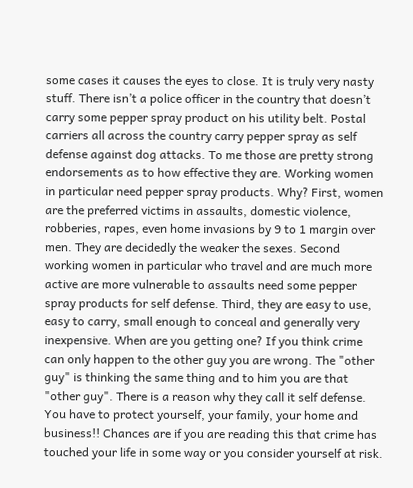some cases it causes the eyes to close. It is truly very nasty stuff. There isn’t a police officer in the country that doesn’t carry some pepper spray product on his utility belt. Postal carriers all across the country carry pepper spray as self defense against dog attacks. To me those are pretty strong endorsements as to how effective they are. Working women in particular need pepper spray products. Why? First, women are the preferred victims in assaults, domestic violence, robberies, rapes, even home invasions by 9 to 1 margin over men. They are decidedly the weaker the sexes. Second working women in particular who travel and are much more active are more vulnerable to assaults need some pepper spray products for self defense. Third, they are easy to use, easy to carry, small enough to conceal and generally very inexpensive. When are you getting one? If you think crime can only happen to the other guy you are wrong. The "other guy" is thinking the same thing and to him you are that "other guy". There is a reason why they call it self defense. You have to protect yourself, your family, your home and business!! Chances are if you are reading this that crime has touched your life in some way or you consider yourself at risk.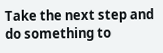Take the next step and do something to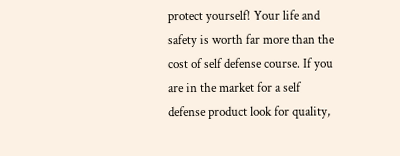protect yourself! Your life and safety is worth far more than the cost of self defense course. If you are in the market for a self defense product look for quality,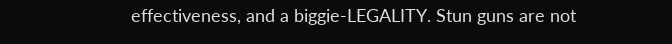effectiveness, and a biggie-LEGALITY. Stun guns are not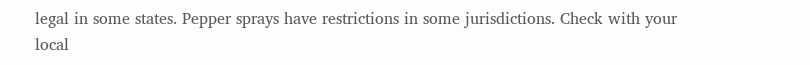legal in some states. Pepper sprays have restrictions in some jurisdictions. Check with your local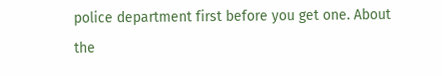police department first before you get one. About the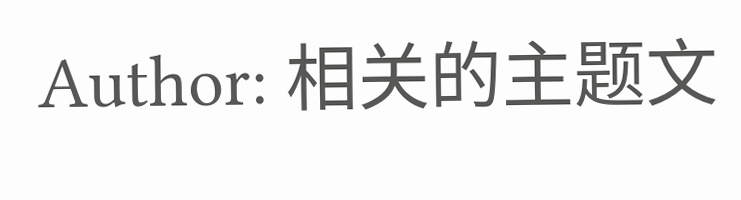Author: 相关的主题文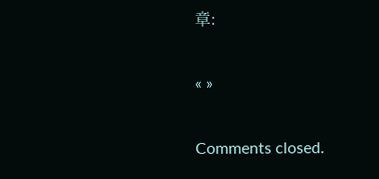章:

« »

Comments closed.